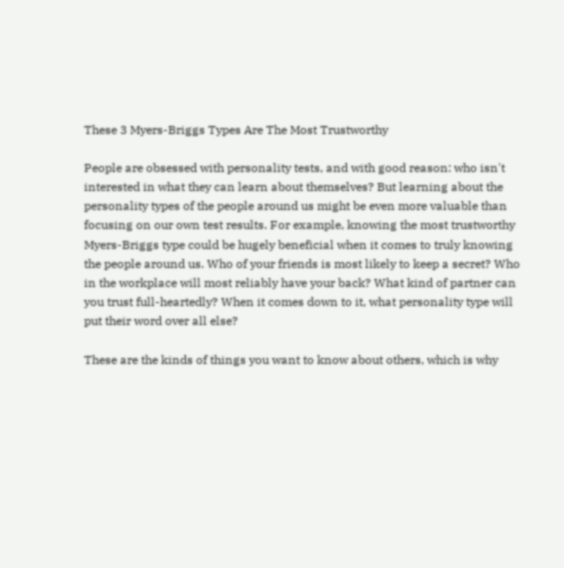These 3 Myers-Briggs Types Are The Most Trustworthy

People are obsessed with personality tests, and with good reason: who isn't interested in what they can learn about themselves? But learning about the personality types of the people around us might be even more valuable than focusing on our own test results. For example, knowing the most trustworthy Myers-Briggs type could be hugely beneficial when it comes to truly knowing the people around us. Who of your friends is most likely to keep a secret? Who in the workplace will most reliably have your back? What kind of partner can you trust full-heartedly? When it comes down to it, what personality type will put their word over all else?

These are the kinds of things you want to know about others, which is why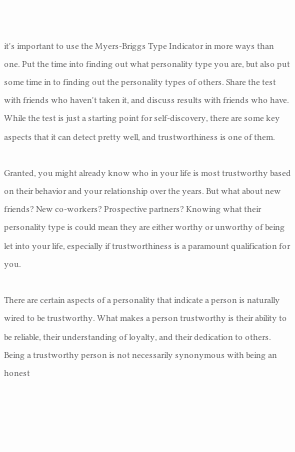it's important to use the Myers-Briggs Type Indicator in more ways than one. Put the time into finding out what personality type you are, but also put some time in to finding out the personality types of others. Share the test with friends who haven't taken it, and discuss results with friends who have. While the test is just a starting point for self-discovery, there are some key aspects that it can detect pretty well, and trustworthiness is one of them.

Granted, you might already know who in your life is most trustworthy based on their behavior and your relationship over the years. But what about new friends? New co-workers? Prospective partners? Knowing what their personality type is could mean they are either worthy or unworthy of being let into your life, especially if trustworthiness is a paramount qualification for you.

There are certain aspects of a personality that indicate a person is naturally wired to be trustworthy. What makes a person trustworthy is their ability to be reliable, their understanding of loyalty, and their dedication to others. Being a trustworthy person is not necessarily synonymous with being an honest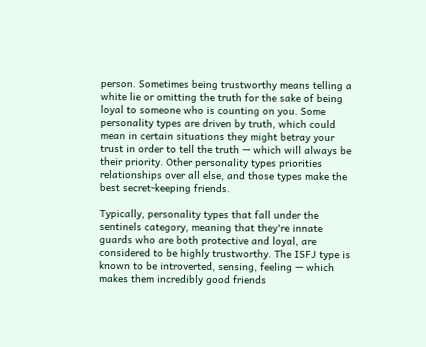person. Sometimes being trustworthy means telling a white lie or omitting the truth for the sake of being loyal to someone who is counting on you. Some personality types are driven by truth, which could mean in certain situations they might betray your trust in order to tell the truth — which will always be their priority. Other personality types priorities relationships over all else, and those types make the best secret-keeping friends.

Typically, personality types that fall under the sentinels category, meaning that they're innate guards who are both protective and loyal, are considered to be highly trustworthy. The ISFJ type is known to be introverted, sensing, feeling — which makes them incredibly good friends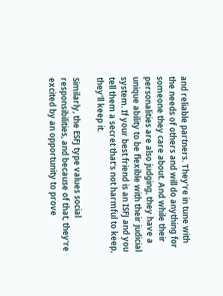and reliable partners. They're in tune with the needs of others and will do anything for someone they care about. And while their personalities are also judging, they have a unique ability to be flexible with their judicial system. If your best friend is an ISFJ and you tell them a secret that's not harmful to keep, they'll keep it.

Similarly, the ESFJ type values social responsibilities, and because of that, they're excited by an opportunity to prove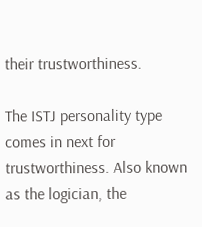their trustworthiness.

The ISTJ personality type comes in next for trustworthiness. Also known as the logician, the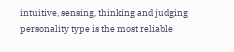intuitive, sensing, thinking and judging personality type is the most reliable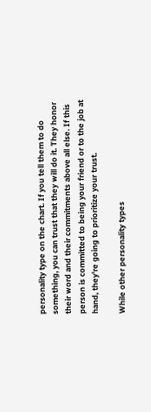personality type on the chart. If you tell them to do something, you can trust that they will do it. They honor their word and their commitments above all else. If this person is committed to being your friend or to the job at hand, they're going to prioritize your trust.

While other personality types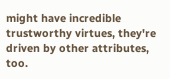might have incredible trustworthy virtues, they're driven by other attributes, too.